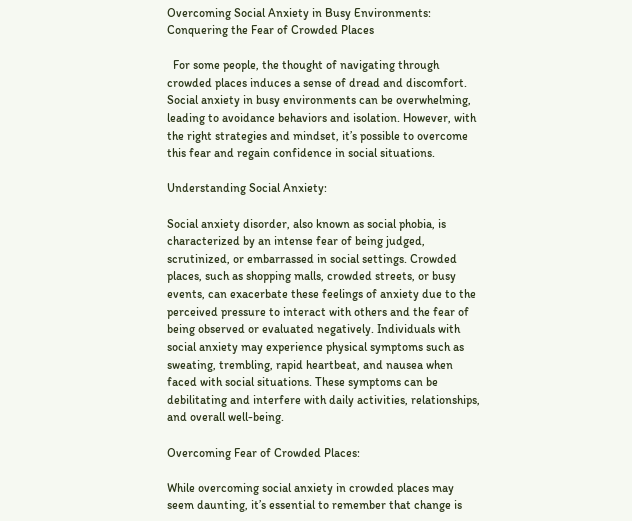Overcoming Social Anxiety in Busy Environments: Conquering the Fear of Crowded Places

  For some people, the thought of navigating through crowded places induces a sense of dread and discomfort. Social anxiety in busy environments can be overwhelming, leading to avoidance behaviors and isolation. However, with the right strategies and mindset, it’s possible to overcome this fear and regain confidence in social situations.

Understanding Social Anxiety:

Social anxiety disorder, also known as social phobia, is characterized by an intense fear of being judged, scrutinized, or embarrassed in social settings. Crowded places, such as shopping malls, crowded streets, or busy events, can exacerbate these feelings of anxiety due to the perceived pressure to interact with others and the fear of being observed or evaluated negatively. Individuals with social anxiety may experience physical symptoms such as sweating, trembling, rapid heartbeat, and nausea when faced with social situations. These symptoms can be debilitating and interfere with daily activities, relationships, and overall well-being.

Overcoming Fear of Crowded Places:

While overcoming social anxiety in crowded places may seem daunting, it’s essential to remember that change is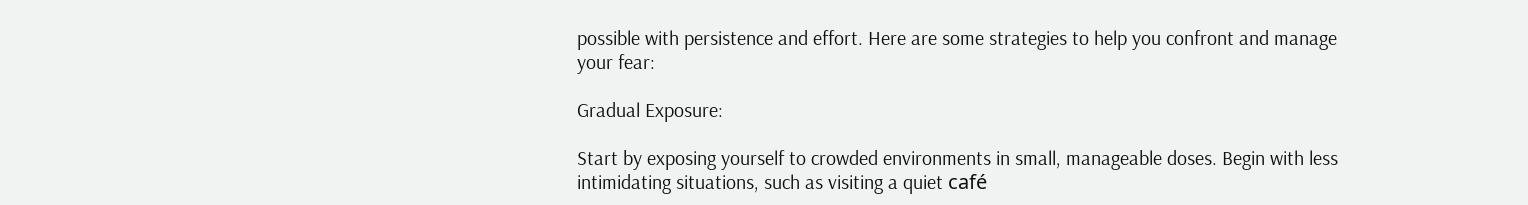possible with persistence and effort. Here are some strategies to help you confront and manage your fear:

Gradual Exposure:

Start by exposing yourself to crowded environments in small, manageable doses. Begin with less intimidating situations, such as visiting a quiet café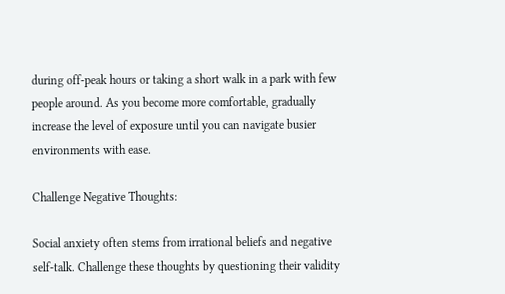during off-peak hours or taking a short walk in a park with few people around. As you become more comfortable, gradually increase the level of exposure until you can navigate busier environments with ease.

Challenge Negative Thoughts:

Social anxiety often stems from irrational beliefs and negative self-talk. Challenge these thoughts by questioning their validity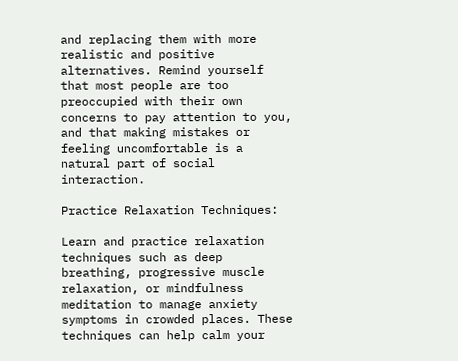and replacing them with more realistic and positive alternatives. Remind yourself that most people are too preoccupied with their own concerns to pay attention to you, and that making mistakes or feeling uncomfortable is a natural part of social interaction.

Practice Relaxation Techniques:

Learn and practice relaxation techniques such as deep breathing, progressive muscle relaxation, or mindfulness meditation to manage anxiety symptoms in crowded places. These techniques can help calm your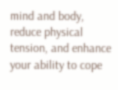mind and body, reduce physical tension, and enhance your ability to cope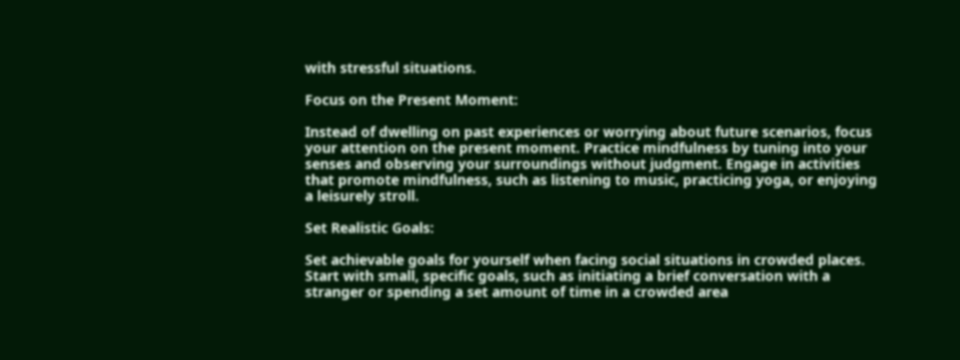with stressful situations.

Focus on the Present Moment:

Instead of dwelling on past experiences or worrying about future scenarios, focus your attention on the present moment. Practice mindfulness by tuning into your senses and observing your surroundings without judgment. Engage in activities that promote mindfulness, such as listening to music, practicing yoga, or enjoying a leisurely stroll.

Set Realistic Goals:

Set achievable goals for yourself when facing social situations in crowded places. Start with small, specific goals, such as initiating a brief conversation with a stranger or spending a set amount of time in a crowded area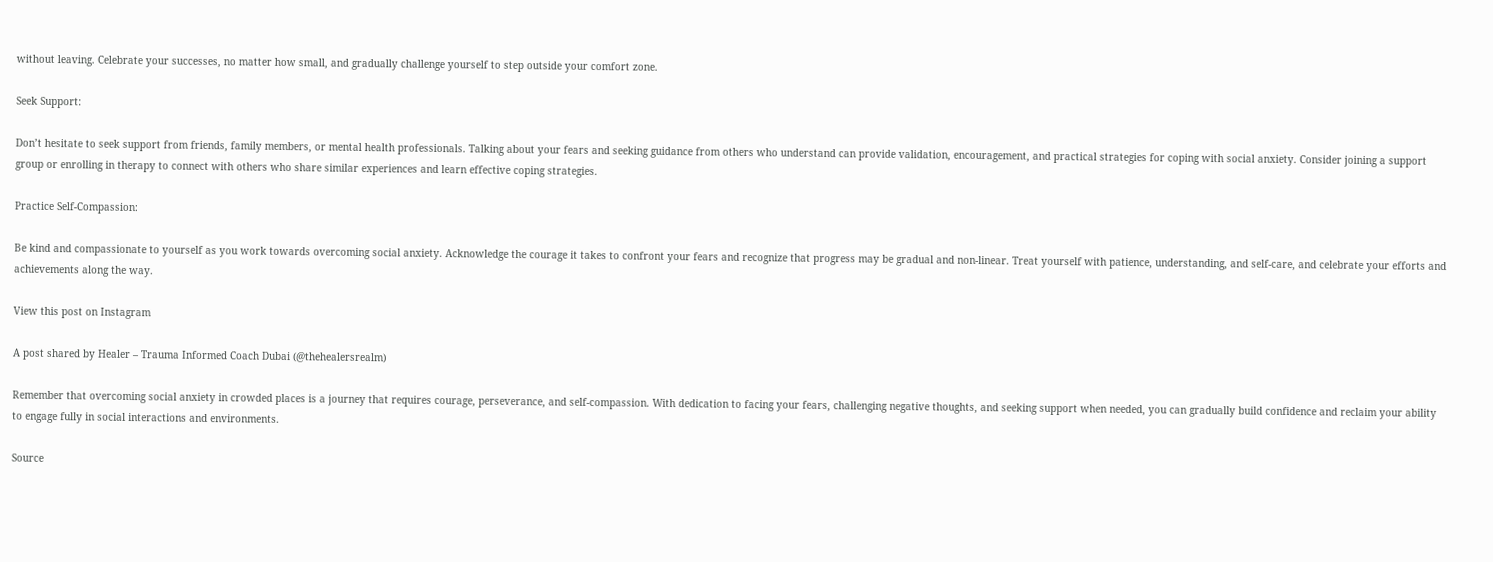without leaving. Celebrate your successes, no matter how small, and gradually challenge yourself to step outside your comfort zone.

Seek Support:

Don’t hesitate to seek support from friends, family members, or mental health professionals. Talking about your fears and seeking guidance from others who understand can provide validation, encouragement, and practical strategies for coping with social anxiety. Consider joining a support group or enrolling in therapy to connect with others who share similar experiences and learn effective coping strategies.

Practice Self-Compassion:

Be kind and compassionate to yourself as you work towards overcoming social anxiety. Acknowledge the courage it takes to confront your fears and recognize that progress may be gradual and non-linear. Treat yourself with patience, understanding, and self-care, and celebrate your efforts and achievements along the way.

View this post on Instagram

A post shared by Healer – Trauma Informed Coach Dubai (@thehealersrealm)

Remember that overcoming social anxiety in crowded places is a journey that requires courage, perseverance, and self-compassion. With dedication to facing your fears, challenging negative thoughts, and seeking support when needed, you can gradually build confidence and reclaim your ability to engage fully in social interactions and environments.

Source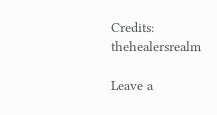Credits: thehealersrealm

Leave a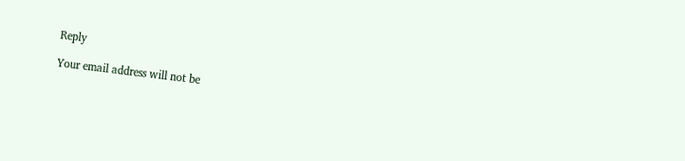Reply

Your email address will not be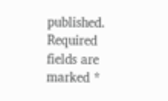published. Required fields are marked *